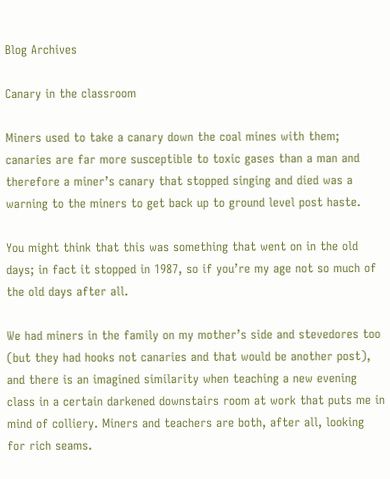Blog Archives

Canary in the classroom

Miners used to take a canary down the coal mines with them; canaries are far more susceptible to toxic gases than a man and therefore a miner’s canary that stopped singing and died was a warning to the miners to get back up to ground level post haste.

You might think that this was something that went on in the old days; in fact it stopped in 1987, so if you’re my age not so much of the old days after all.

We had miners in the family on my mother’s side and stevedores too (but they had hooks not canaries and that would be another post), and there is an imagined similarity when teaching a new evening class in a certain darkened downstairs room at work that puts me in mind of colliery. Miners and teachers are both, after all, looking for rich seams.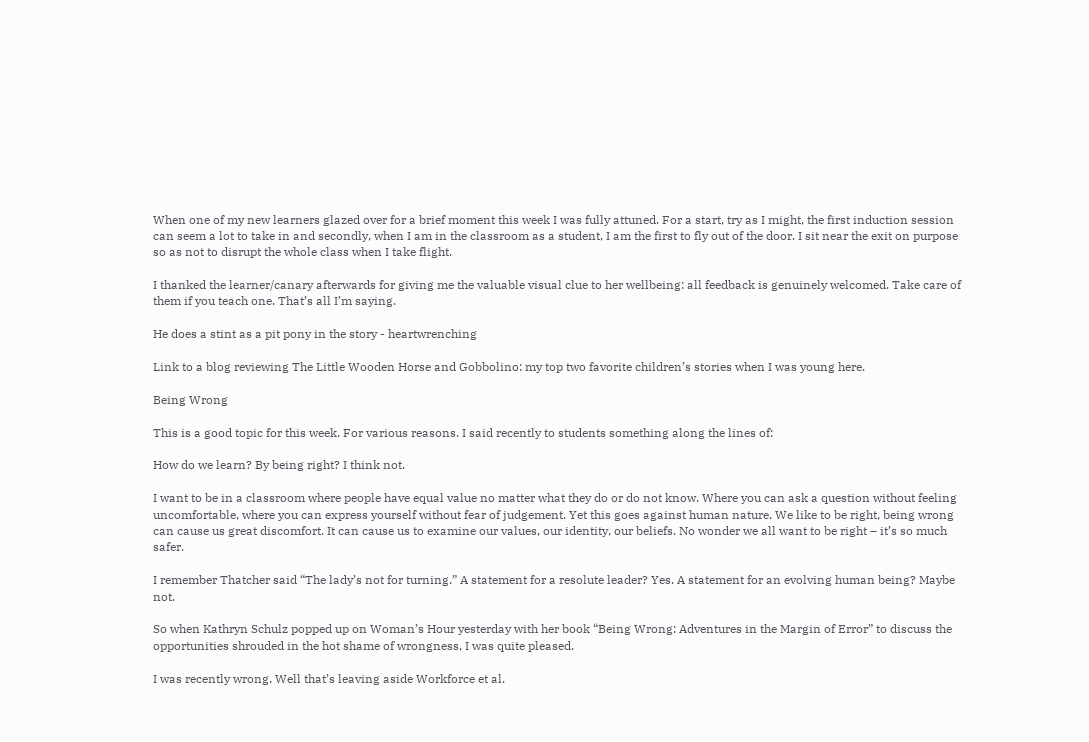When one of my new learners glazed over for a brief moment this week I was fully attuned. For a start, try as I might, the first induction session can seem a lot to take in and secondly, when I am in the classroom as a student, I am the first to fly out of the door. I sit near the exit on purpose so as not to disrupt the whole class when I take flight.

I thanked the learner/canary afterwards for giving me the valuable visual clue to her wellbeing: all feedback is genuinely welcomed. Take care of them if you teach one. That’s all I’m saying.

He does a stint as a pit pony in the story - heartwrenching

Link to a blog reviewing The Little Wooden Horse and Gobbolino: my top two favorite children’s stories when I was young here.

Being Wrong

This is a good topic for this week. For various reasons. I said recently to students something along the lines of:

How do we learn? By being right? I think not.

I want to be in a classroom where people have equal value no matter what they do or do not know. Where you can ask a question without feeling uncomfortable, where you can express yourself without fear of judgement. Yet this goes against human nature. We like to be right, being wrong can cause us great discomfort. It can cause us to examine our values, our identity, our beliefs. No wonder we all want to be right – it’s so much safer.

I remember Thatcher said “The lady’s not for turning.” A statement for a resolute leader? Yes. A statement for an evolving human being? Maybe not.

So when Kathryn Schulz popped up on Woman’s Hour yesterday with her book “Being Wrong: Adventures in the Margin of Error” to discuss the opportunities shrouded in the hot shame of wrongness, I was quite pleased.

I was recently wrong. Well that’s leaving aside Workforce et al.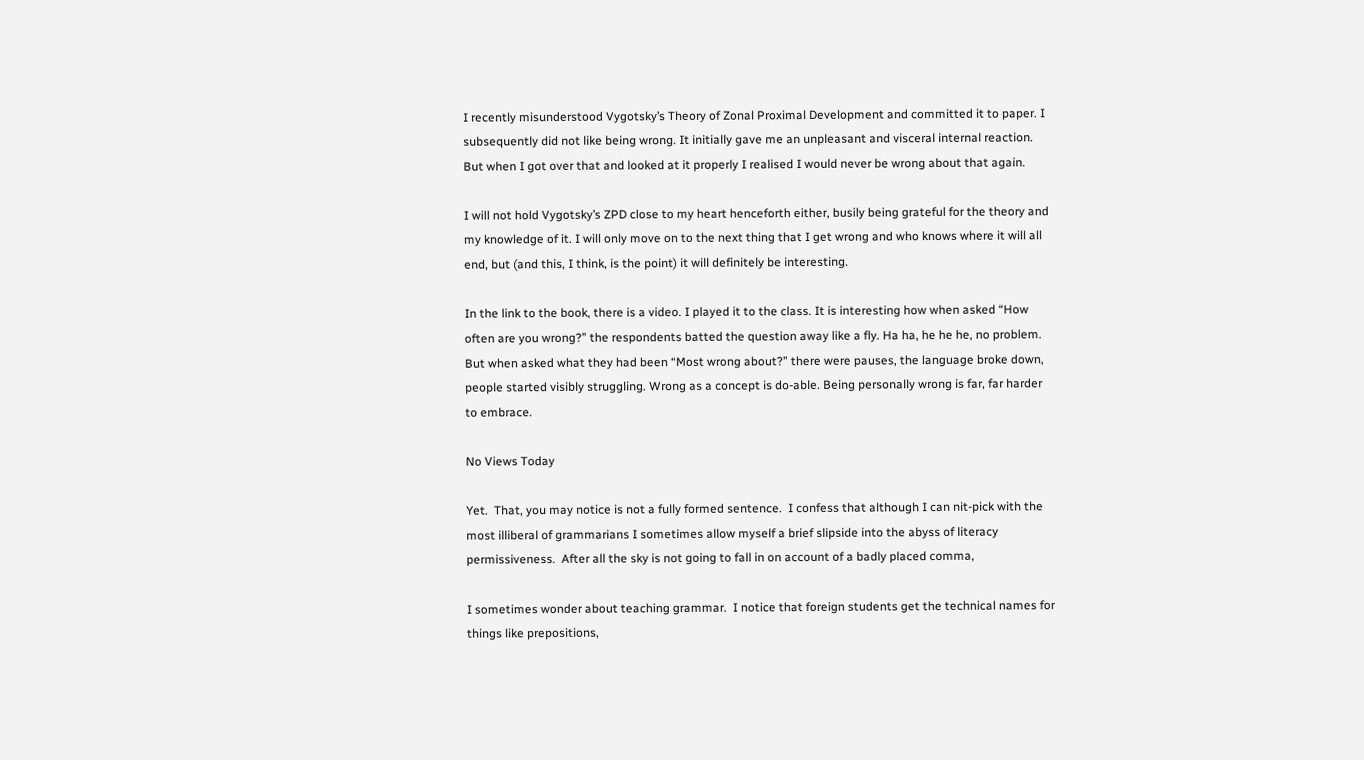I recently misunderstood Vygotsky’s Theory of Zonal Proximal Development and committed it to paper. I subsequently did not like being wrong. It initially gave me an unpleasant and visceral internal reaction. But when I got over that and looked at it properly I realised I would never be wrong about that again.

I will not hold Vygotsky’s ZPD close to my heart henceforth either, busily being grateful for the theory and my knowledge of it. I will only move on to the next thing that I get wrong and who knows where it will all end, but (and this, I think, is the point) it will definitely be interesting.

In the link to the book, there is a video. I played it to the class. It is interesting how when asked “How often are you wrong?” the respondents batted the question away like a fly. Ha ha, he he he, no problem. But when asked what they had been “Most wrong about?” there were pauses, the language broke down, people started visibly struggling. Wrong as a concept is do-able. Being personally wrong is far, far harder to embrace.

No Views Today

Yet.  That, you may notice is not a fully formed sentence.  I confess that although I can nit-pick with the most illiberal of grammarians I sometimes allow myself a brief slipside into the abyss of literacy permissiveness.  After all the sky is not going to fall in on account of a badly placed comma,

I sometimes wonder about teaching grammar.  I notice that foreign students get the technical names for things like prepositions,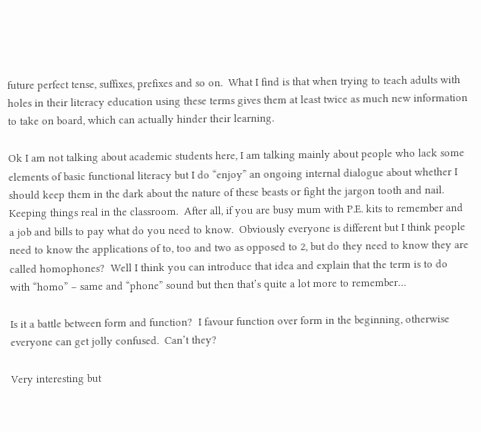future perfect tense, suffixes, prefixes and so on.  What I find is that when trying to teach adults with holes in their literacy education using these terms gives them at least twice as much new information to take on board, which can actually hinder their learning.

Ok I am not talking about academic students here, I am talking mainly about people who lack some elements of basic functional literacy but I do “enjoy” an ongoing internal dialogue about whether I should keep them in the dark about the nature of these beasts or fight the jargon tooth and nail.  Keeping things real in the classroom.  After all, if you are busy mum with P.E. kits to remember and a job and bills to pay what do you need to know.  Obviously everyone is different but I think people need to know the applications of to, too and two as opposed to 2, but do they need to know they are called homophones?  Well I think you can introduce that idea and explain that the term is to do with “homo” – same and “phone” sound but then that’s quite a lot more to remember…

Is it a battle between form and function?  I favour function over form in the beginning, otherwise everyone can get jolly confused.  Can’t they?

Very interesting but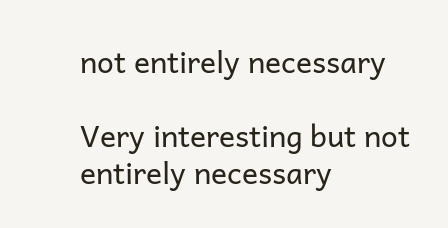not entirely necessary

Very interesting but not entirely necessary